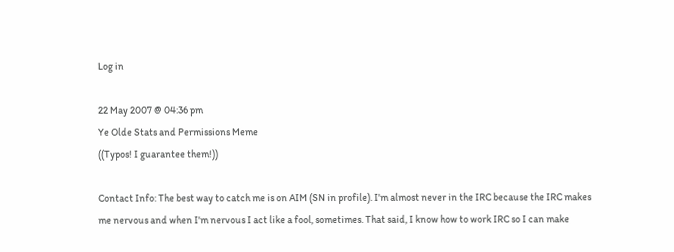Log in

22 May 2007 @ 04:36 pm
Ye Olde Stats and Permissions Meme
((Typos! I guarantee them!))

Contact Info: The best way to catch me is on AIM (SN in profile). I'm almost never in the IRC because the IRC makes me nervous and when I'm nervous I act like a fool, sometimes. That said, I know how to work IRC so I can make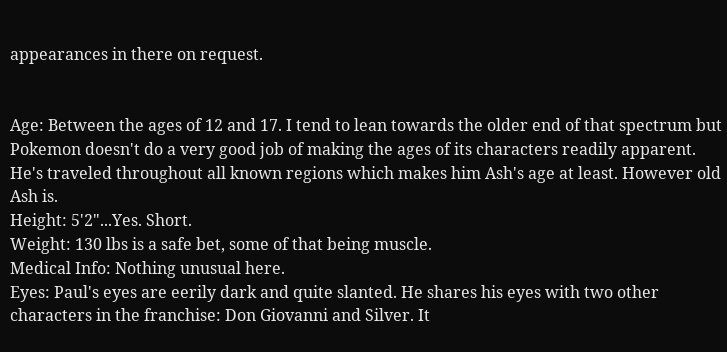appearances in there on request.


Age: Between the ages of 12 and 17. I tend to lean towards the older end of that spectrum but Pokemon doesn't do a very good job of making the ages of its characters readily apparent. He's traveled throughout all known regions which makes him Ash's age at least. However old Ash is.
Height: 5'2"...Yes. Short.
Weight: 130 lbs is a safe bet, some of that being muscle.
Medical Info: Nothing unusual here.
Eyes: Paul's eyes are eerily dark and quite slanted. He shares his eyes with two other characters in the franchise: Don Giovanni and Silver. It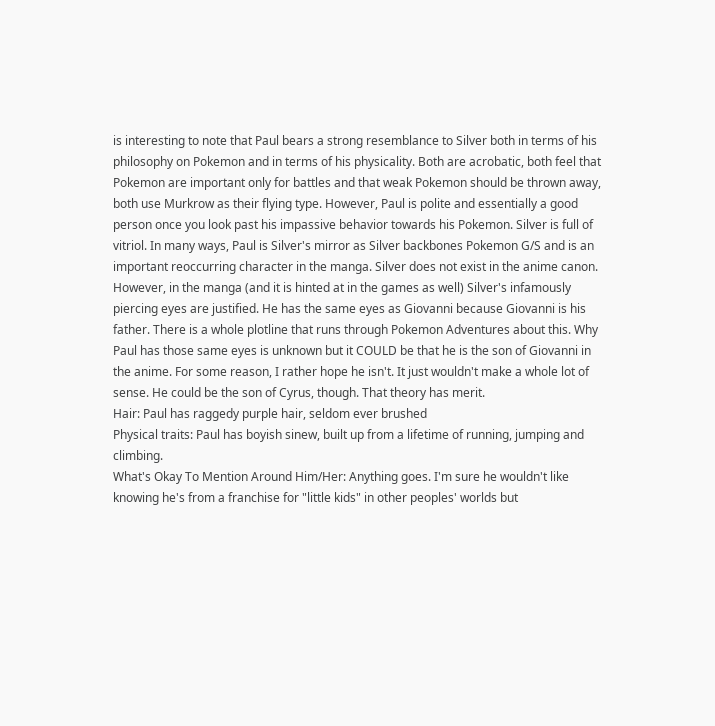is interesting to note that Paul bears a strong resemblance to Silver both in terms of his philosophy on Pokemon and in terms of his physicality. Both are acrobatic, both feel that Pokemon are important only for battles and that weak Pokemon should be thrown away, both use Murkrow as their flying type. However, Paul is polite and essentially a good person once you look past his impassive behavior towards his Pokemon. Silver is full of vitriol. In many ways, Paul is Silver's mirror as Silver backbones Pokemon G/S and is an important reoccurring character in the manga. Silver does not exist in the anime canon. However, in the manga (and it is hinted at in the games as well) Silver's infamously piercing eyes are justified. He has the same eyes as Giovanni because Giovanni is his father. There is a whole plotline that runs through Pokemon Adventures about this. Why Paul has those same eyes is unknown but it COULD be that he is the son of Giovanni in the anime. For some reason, I rather hope he isn't. It just wouldn't make a whole lot of sense. He could be the son of Cyrus, though. That theory has merit.
Hair: Paul has raggedy purple hair, seldom ever brushed
Physical traits: Paul has boyish sinew, built up from a lifetime of running, jumping and climbing.
What's Okay To Mention Around Him/Her: Anything goes. I'm sure he wouldn't like knowing he's from a franchise for "little kids" in other peoples' worlds but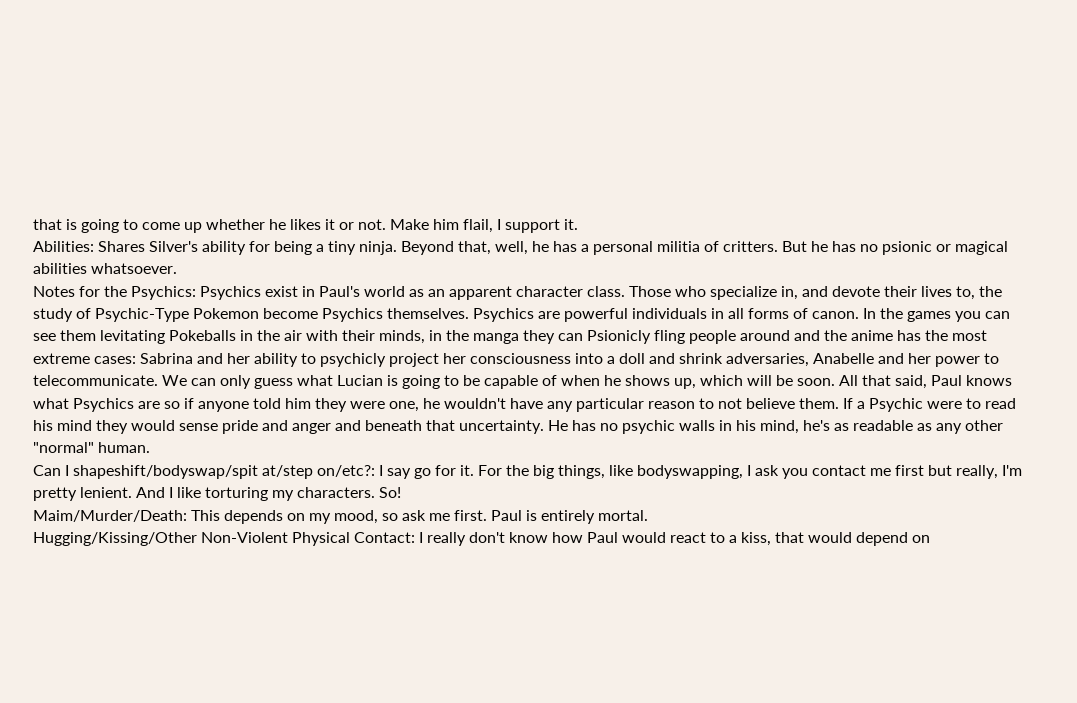that is going to come up whether he likes it or not. Make him flail, I support it.
Abilities: Shares Silver's ability for being a tiny ninja. Beyond that, well, he has a personal militia of critters. But he has no psionic or magical abilities whatsoever.
Notes for the Psychics: Psychics exist in Paul's world as an apparent character class. Those who specialize in, and devote their lives to, the study of Psychic-Type Pokemon become Psychics themselves. Psychics are powerful individuals in all forms of canon. In the games you can see them levitating Pokeballs in the air with their minds, in the manga they can Psionicly fling people around and the anime has the most extreme cases: Sabrina and her ability to psychicly project her consciousness into a doll and shrink adversaries, Anabelle and her power to telecommunicate. We can only guess what Lucian is going to be capable of when he shows up, which will be soon. All that said, Paul knows what Psychics are so if anyone told him they were one, he wouldn't have any particular reason to not believe them. If a Psychic were to read his mind they would sense pride and anger and beneath that uncertainty. He has no psychic walls in his mind, he's as readable as any other "normal" human.
Can I shapeshift/bodyswap/spit at/step on/etc?: I say go for it. For the big things, like bodyswapping, I ask you contact me first but really, I'm pretty lenient. And I like torturing my characters. So!
Maim/Murder/Death: This depends on my mood, so ask me first. Paul is entirely mortal.
Hugging/Kissing/Other Non-Violent Physical Contact: I really don't know how Paul would react to a kiss, that would depend on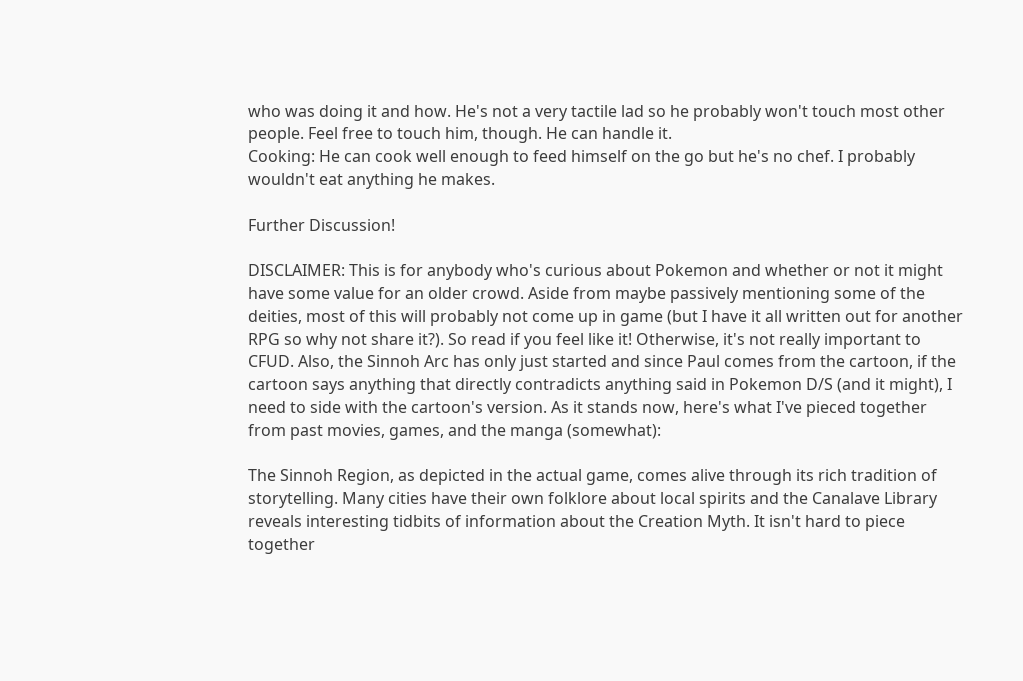who was doing it and how. He's not a very tactile lad so he probably won't touch most other people. Feel free to touch him, though. He can handle it.
Cooking: He can cook well enough to feed himself on the go but he's no chef. I probably wouldn't eat anything he makes.

Further Discussion!

DISCLAIMER: This is for anybody who's curious about Pokemon and whether or not it might have some value for an older crowd. Aside from maybe passively mentioning some of the deities, most of this will probably not come up in game (but I have it all written out for another RPG so why not share it?). So read if you feel like it! Otherwise, it's not really important to CFUD. Also, the Sinnoh Arc has only just started and since Paul comes from the cartoon, if the cartoon says anything that directly contradicts anything said in Pokemon D/S (and it might), I need to side with the cartoon's version. As it stands now, here's what I've pieced together from past movies, games, and the manga (somewhat):

The Sinnoh Region, as depicted in the actual game, comes alive through its rich tradition of storytelling. Many cities have their own folklore about local spirits and the Canalave Library reveals interesting tidbits of information about the Creation Myth. It isn't hard to piece together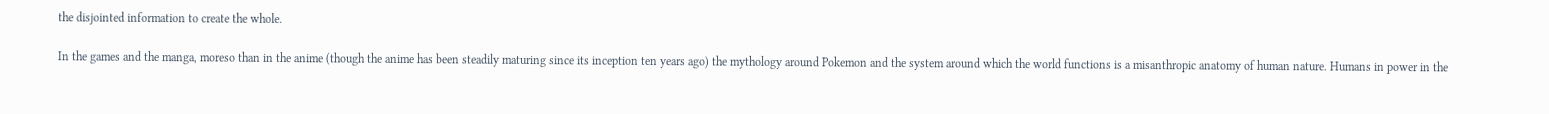the disjointed information to create the whole.

In the games and the manga, moreso than in the anime (though the anime has been steadily maturing since its inception ten years ago) the mythology around Pokemon and the system around which the world functions is a misanthropic anatomy of human nature. Humans in power in the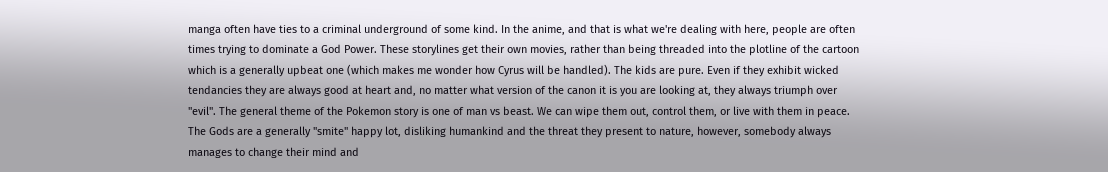manga often have ties to a criminal underground of some kind. In the anime, and that is what we're dealing with here, people are often times trying to dominate a God Power. These storylines get their own movies, rather than being threaded into the plotline of the cartoon which is a generally upbeat one (which makes me wonder how Cyrus will be handled). The kids are pure. Even if they exhibit wicked tendancies they are always good at heart and, no matter what version of the canon it is you are looking at, they always triumph over "evil". The general theme of the Pokemon story is one of man vs beast. We can wipe them out, control them, or live with them in peace. The Gods are a generally "smite" happy lot, disliking humankind and the threat they present to nature, however, somebody always manages to change their mind and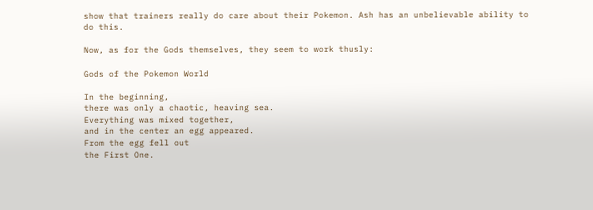show that trainers really do care about their Pokemon. Ash has an unbelievable ability to do this.

Now, as for the Gods themselves, they seem to work thusly:

Gods of the Pokemon World

In the beginning,
there was only a chaotic, heaving sea.
Everything was mixed together,
and in the center an egg appeared.
From the egg fell out
the First One.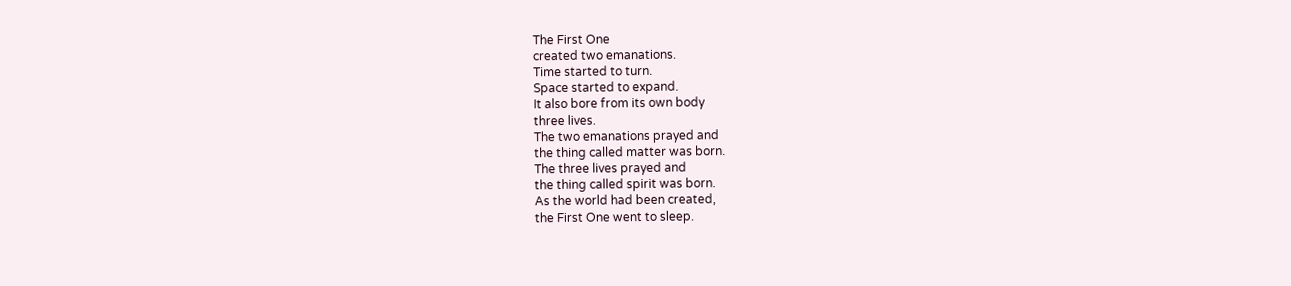The First One
created two emanations.
Time started to turn.
Space started to expand.
It also bore from its own body
three lives.
The two emanations prayed and
the thing called matter was born.
The three lives prayed and
the thing called spirit was born.
As the world had been created,
the First One went to sleep.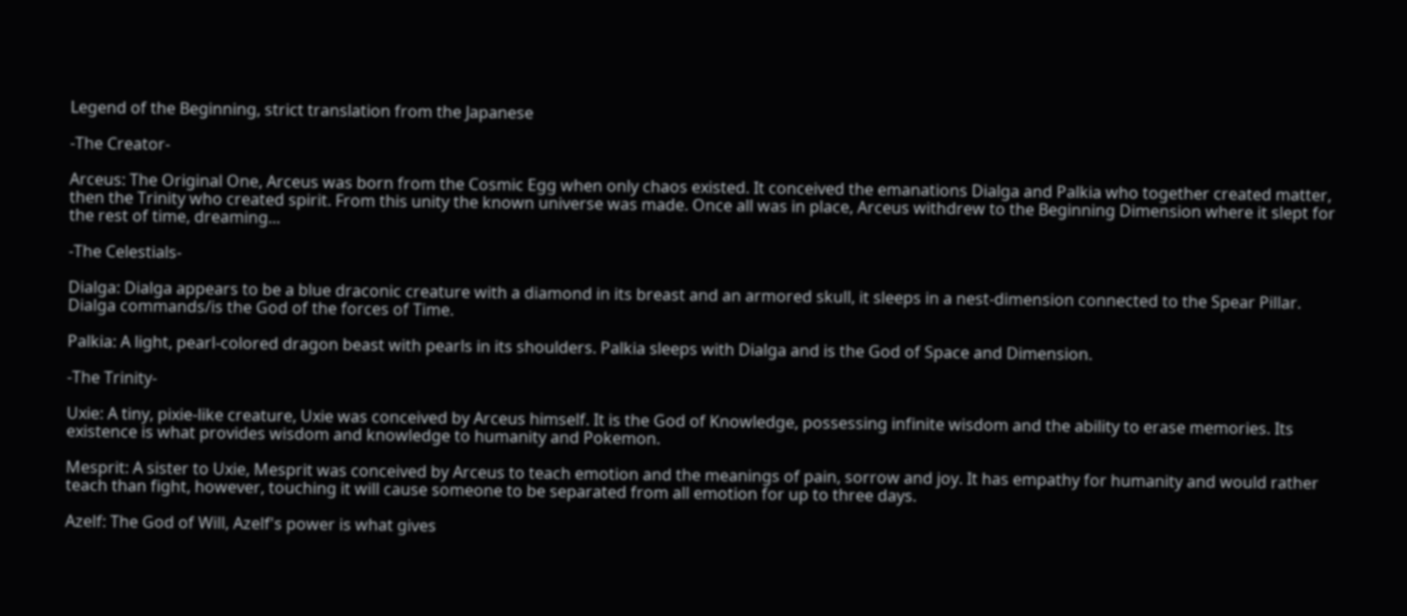Legend of the Beginning, strict translation from the Japanese

-The Creator-

Arceus: The Original One, Arceus was born from the Cosmic Egg when only chaos existed. It conceived the emanations Dialga and Palkia who together created matter, then the Trinity who created spirit. From this unity the known universe was made. Once all was in place, Arceus withdrew to the Beginning Dimension where it slept for the rest of time, dreaming...

-The Celestials-

Dialga: Dialga appears to be a blue draconic creature with a diamond in its breast and an armored skull, it sleeps in a nest-dimension connected to the Spear Pillar. Dialga commands/is the God of the forces of Time.

Palkia: A light, pearl-colored dragon beast with pearls in its shoulders. Palkia sleeps with Dialga and is the God of Space and Dimension.

-The Trinity-

Uxie: A tiny, pixie-like creature, Uxie was conceived by Arceus himself. It is the God of Knowledge, possessing infinite wisdom and the ability to erase memories. Its existence is what provides wisdom and knowledge to humanity and Pokemon.

Mesprit: A sister to Uxie, Mesprit was conceived by Arceus to teach emotion and the meanings of pain, sorrow and joy. It has empathy for humanity and would rather teach than fight, however, touching it will cause someone to be separated from all emotion for up to three days.

Azelf: The God of Will, Azelf's power is what gives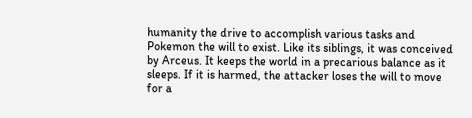humanity the drive to accomplish various tasks and Pokemon the will to exist. Like its siblings, it was conceived by Arceus. It keeps the world in a precarious balance as it sleeps. If it is harmed, the attacker loses the will to move for a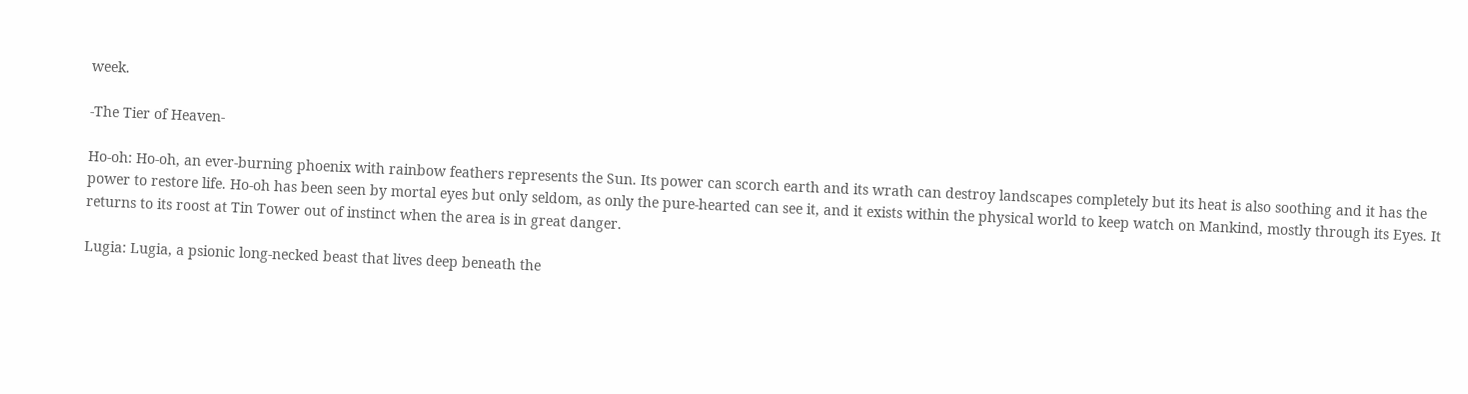week.

-The Tier of Heaven-

Ho-oh: Ho-oh, an ever-burning phoenix with rainbow feathers represents the Sun. Its power can scorch earth and its wrath can destroy landscapes completely but its heat is also soothing and it has the power to restore life. Ho-oh has been seen by mortal eyes but only seldom, as only the pure-hearted can see it, and it exists within the physical world to keep watch on Mankind, mostly through its Eyes. It returns to its roost at Tin Tower out of instinct when the area is in great danger.

Lugia: Lugia, a psionic long-necked beast that lives deep beneath the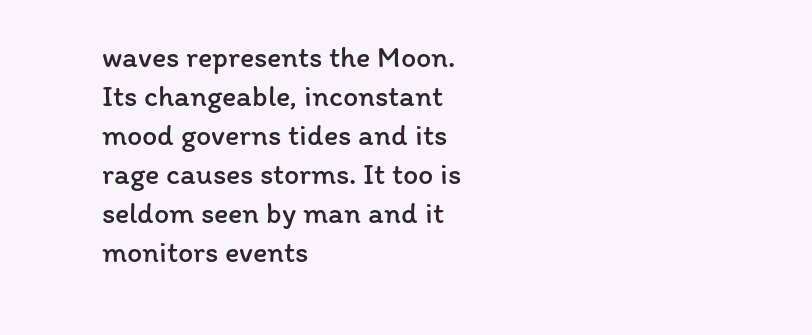waves represents the Moon. Its changeable, inconstant mood governs tides and its rage causes storms. It too is seldom seen by man and it monitors events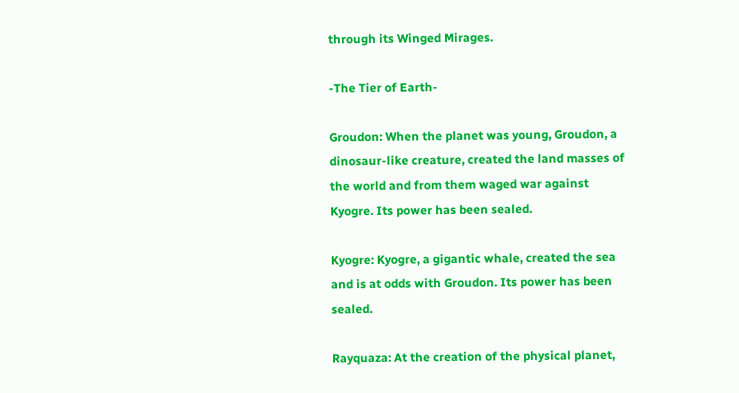through its Winged Mirages.

-The Tier of Earth-

Groudon: When the planet was young, Groudon, a dinosaur-like creature, created the land masses of the world and from them waged war against Kyogre. Its power has been sealed.

Kyogre: Kyogre, a gigantic whale, created the sea and is at odds with Groudon. Its power has been sealed.

Rayquaza: At the creation of the physical planet,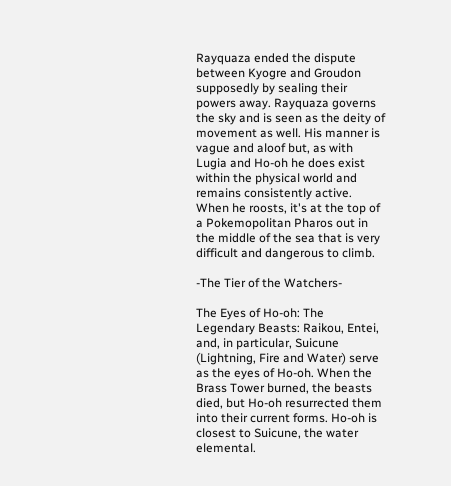Rayquaza ended the dispute between Kyogre and Groudon supposedly by sealing their powers away. Rayquaza governs the sky and is seen as the deity of movement as well. His manner is vague and aloof but, as with Lugia and Ho-oh he does exist within the physical world and remains consistently active. When he roosts, it's at the top of a Pokemopolitan Pharos out in the middle of the sea that is very difficult and dangerous to climb.

-The Tier of the Watchers-

The Eyes of Ho-oh: The Legendary Beasts: Raikou, Entei, and, in particular, Suicune (Lightning, Fire and Water) serve as the eyes of Ho-oh. When the Brass Tower burned, the beasts died, but Ho-oh resurrected them into their current forms. Ho-oh is closest to Suicune, the water elemental.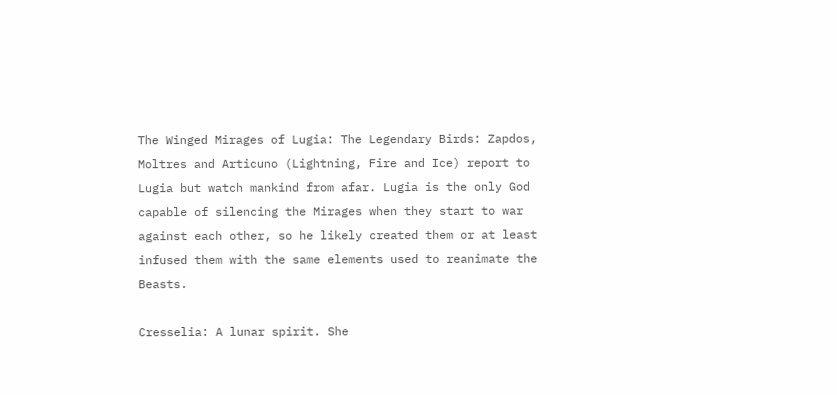The Winged Mirages of Lugia: The Legendary Birds: Zapdos, Moltres and Articuno (Lightning, Fire and Ice) report to Lugia but watch mankind from afar. Lugia is the only God capable of silencing the Mirages when they start to war against each other, so he likely created them or at least infused them with the same elements used to reanimate the Beasts.

Cresselia: A lunar spirit. She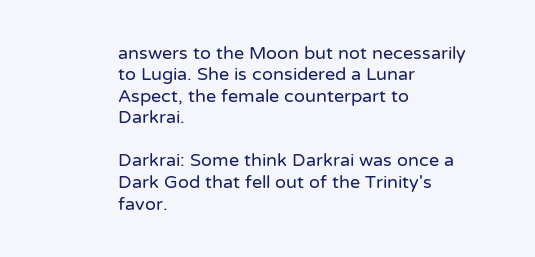answers to the Moon but not necessarily to Lugia. She is considered a Lunar Aspect, the female counterpart to Darkrai.

Darkrai: Some think Darkrai was once a Dark God that fell out of the Trinity's favor.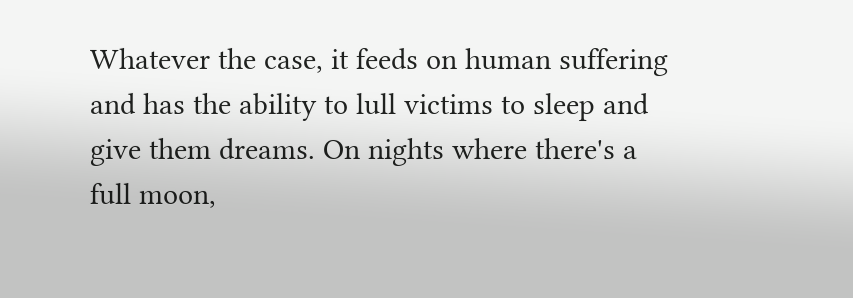Whatever the case, it feeds on human suffering and has the ability to lull victims to sleep and give them dreams. On nights where there's a full moon,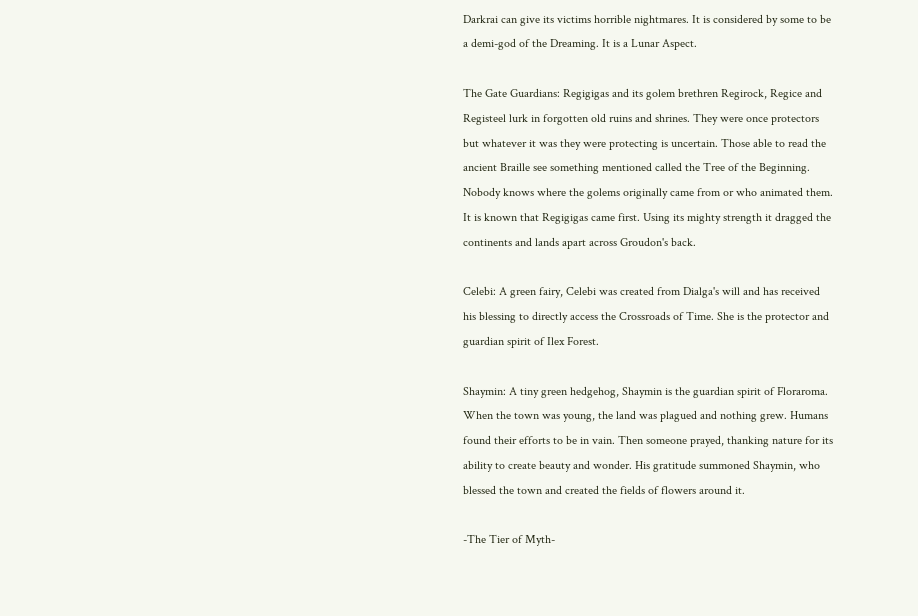Darkrai can give its victims horrible nightmares. It is considered by some to be a demi-god of the Dreaming. It is a Lunar Aspect.

The Gate Guardians: Regigigas and its golem brethren Regirock, Regice and Registeel lurk in forgotten old ruins and shrines. They were once protectors but whatever it was they were protecting is uncertain. Those able to read the ancient Braille see something mentioned called the Tree of the Beginning. Nobody knows where the golems originally came from or who animated them. It is known that Regigigas came first. Using its mighty strength it dragged the continents and lands apart across Groudon's back.

Celebi: A green fairy, Celebi was created from Dialga's will and has received his blessing to directly access the Crossroads of Time. She is the protector and guardian spirit of Ilex Forest.

Shaymin: A tiny green hedgehog, Shaymin is the guardian spirit of Floraroma. When the town was young, the land was plagued and nothing grew. Humans found their efforts to be in vain. Then someone prayed, thanking nature for its ability to create beauty and wonder. His gratitude summoned Shaymin, who blessed the town and created the fields of flowers around it.

-The Tier of Myth-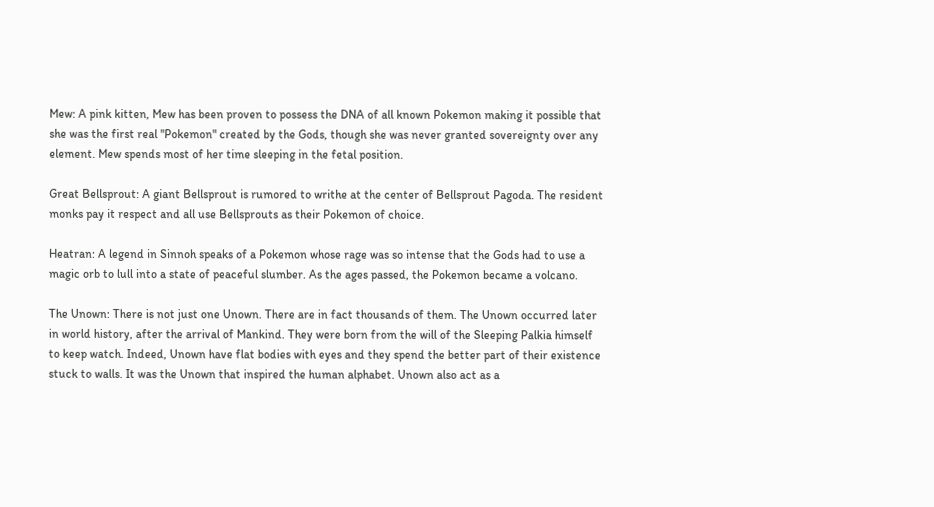Mew: A pink kitten, Mew has been proven to possess the DNA of all known Pokemon making it possible that she was the first real "Pokemon" created by the Gods, though she was never granted sovereignty over any element. Mew spends most of her time sleeping in the fetal position.

Great Bellsprout: A giant Bellsprout is rumored to writhe at the center of Bellsprout Pagoda. The resident monks pay it respect and all use Bellsprouts as their Pokemon of choice.

Heatran: A legend in Sinnoh speaks of a Pokemon whose rage was so intense that the Gods had to use a magic orb to lull into a state of peaceful slumber. As the ages passed, the Pokemon became a volcano.

The Unown: There is not just one Unown. There are in fact thousands of them. The Unown occurred later in world history, after the arrival of Mankind. They were born from the will of the Sleeping Palkia himself to keep watch. Indeed, Unown have flat bodies with eyes and they spend the better part of their existence stuck to walls. It was the Unown that inspired the human alphabet. Unown also act as a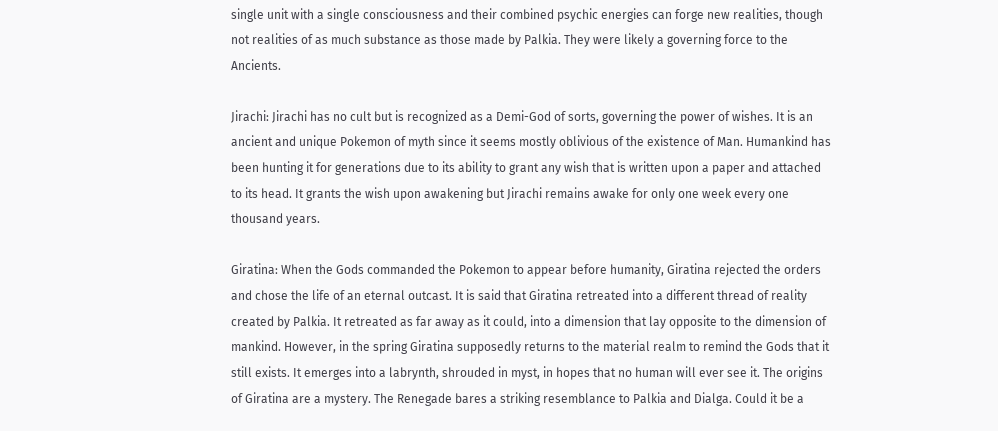single unit with a single consciousness and their combined psychic energies can forge new realities, though not realities of as much substance as those made by Palkia. They were likely a governing force to the Ancients.

Jirachi: Jirachi has no cult but is recognized as a Demi-God of sorts, governing the power of wishes. It is an ancient and unique Pokemon of myth since it seems mostly oblivious of the existence of Man. Humankind has been hunting it for generations due to its ability to grant any wish that is written upon a paper and attached to its head. It grants the wish upon awakening but Jirachi remains awake for only one week every one thousand years.

Giratina: When the Gods commanded the Pokemon to appear before humanity, Giratina rejected the orders and chose the life of an eternal outcast. It is said that Giratina retreated into a different thread of reality created by Palkia. It retreated as far away as it could, into a dimension that lay opposite to the dimension of mankind. However, in the spring Giratina supposedly returns to the material realm to remind the Gods that it still exists. It emerges into a labrynth, shrouded in myst, in hopes that no human will ever see it. The origins of Giratina are a mystery. The Renegade bares a striking resemblance to Palkia and Dialga. Could it be a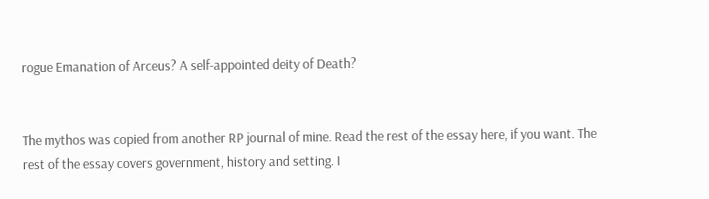rogue Emanation of Arceus? A self-appointed deity of Death?


The mythos was copied from another RP journal of mine. Read the rest of the essay here, if you want. The rest of the essay covers government, history and setting. I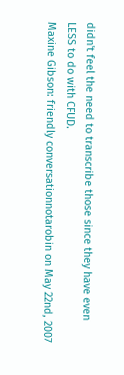didn't feel the need to transcribe those since they have even LESS to do with CFUD.
Maxine Gibson: friendly conversationnotarobin on May 22nd, 2007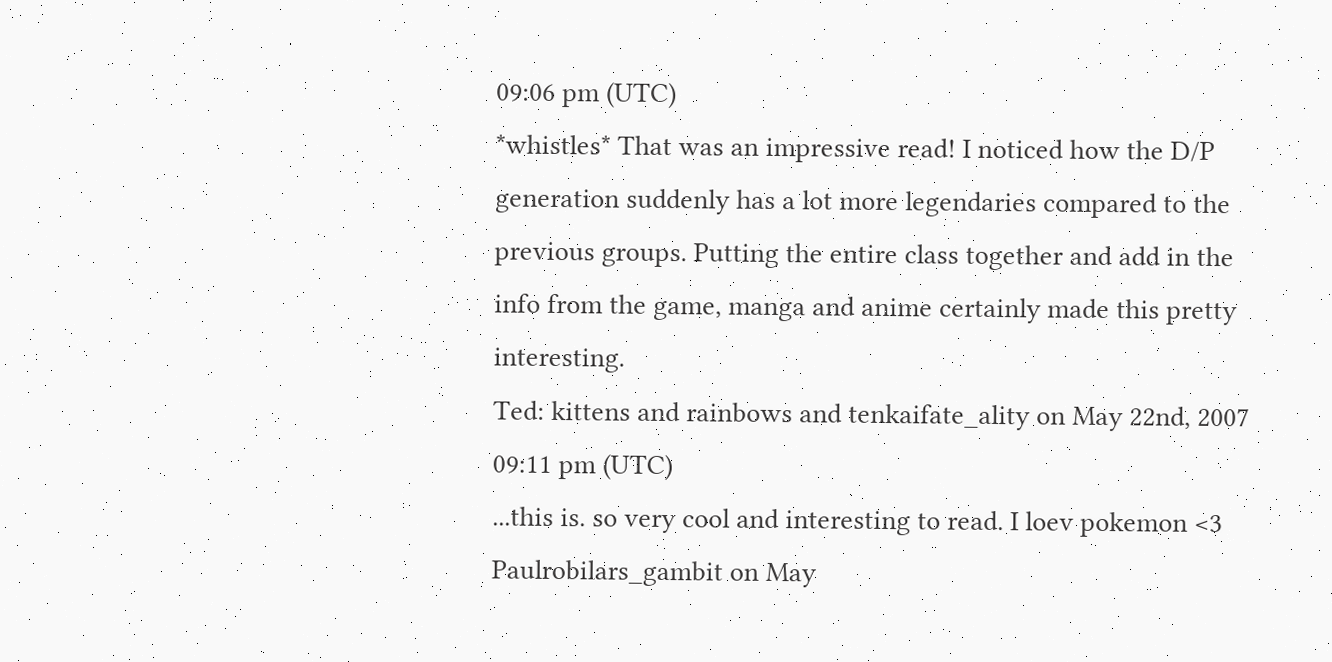09:06 pm (UTC)
*whistles* That was an impressive read! I noticed how the D/P generation suddenly has a lot more legendaries compared to the previous groups. Putting the entire class together and add in the info from the game, manga and anime certainly made this pretty interesting.
Ted: kittens and rainbows and tenkaifate_ality on May 22nd, 2007 09:11 pm (UTC)
...this is. so very cool and interesting to read. I loev pokemon <3
Paulrobilars_gambit on May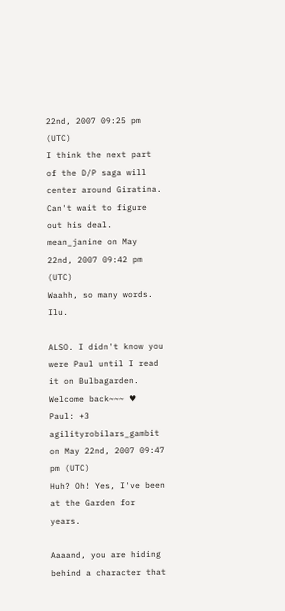22nd, 2007 09:25 pm (UTC)
I think the next part of the D/P saga will center around Giratina. Can't wait to figure out his deal.
mean_janine on May 22nd, 2007 09:42 pm (UTC)
Waahh, so many words. Ilu.

ALSO. I didn't know you were Paul until I read it on Bulbagarden. Welcome back~~~ ♥
Paul: +3 agilityrobilars_gambit on May 22nd, 2007 09:47 pm (UTC)
Huh? Oh! Yes, I've been at the Garden for years.

Aaaand, you are hiding behind a character that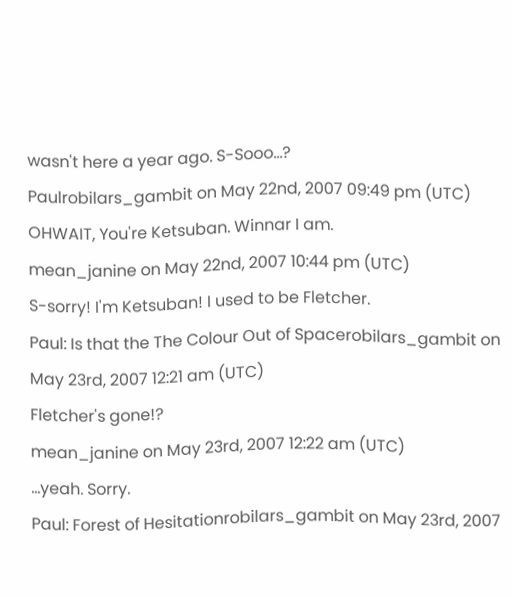wasn't here a year ago. S-Sooo...?
Paulrobilars_gambit on May 22nd, 2007 09:49 pm (UTC)
OHWAIT, You're Ketsuban. Winnar I am.
mean_janine on May 22nd, 2007 10:44 pm (UTC)
S-sorry! I'm Ketsuban! I used to be Fletcher.
Paul: Is that the The Colour Out of Spacerobilars_gambit on May 23rd, 2007 12:21 am (UTC)
Fletcher's gone!?
mean_janine on May 23rd, 2007 12:22 am (UTC)
...yeah. Sorry.
Paul: Forest of Hesitationrobilars_gambit on May 23rd, 2007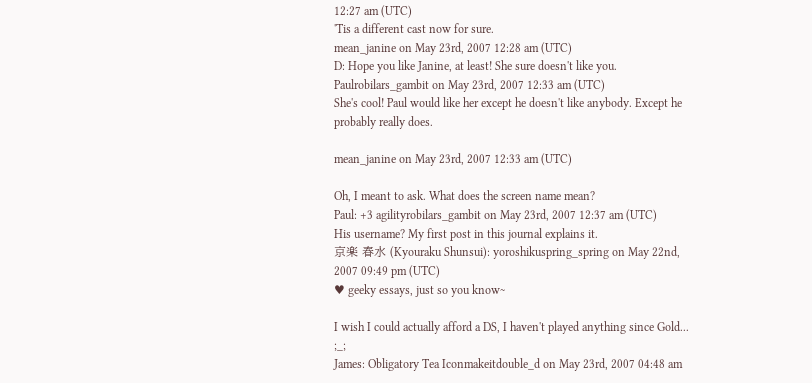12:27 am (UTC)
'Tis a different cast now for sure.
mean_janine on May 23rd, 2007 12:28 am (UTC)
D: Hope you like Janine, at least! She sure doesn't like you.
Paulrobilars_gambit on May 23rd, 2007 12:33 am (UTC)
She's cool! Paul would like her except he doesn't like anybody. Except he probably really does.

mean_janine on May 23rd, 2007 12:33 am (UTC)

Oh, I meant to ask. What does the screen name mean?
Paul: +3 agilityrobilars_gambit on May 23rd, 2007 12:37 am (UTC)
His username? My first post in this journal explains it.
京楽 春水 (Kyouraku Shunsui): yoroshikuspring_spring on May 22nd, 2007 09:49 pm (UTC)
♥ geeky essays, just so you know~

I wish I could actually afford a DS, I haven't played anything since Gold... ;_;
James: Obligatory Tea Iconmakeitdouble_d on May 23rd, 2007 04:48 am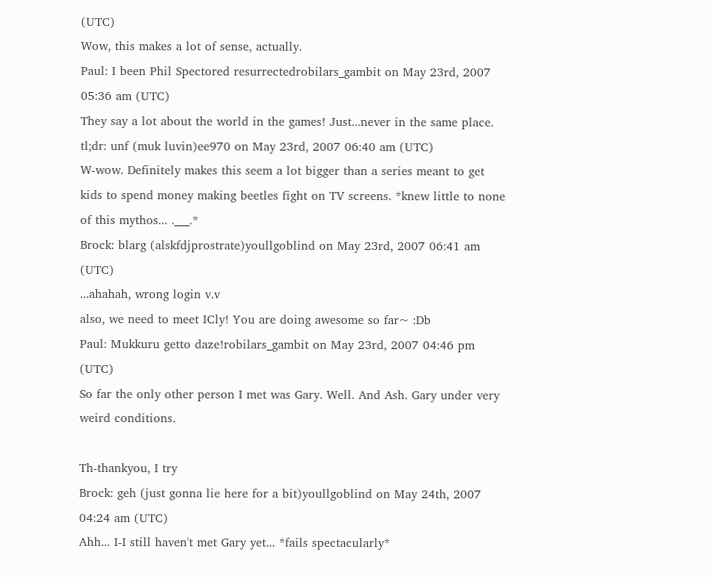(UTC)
Wow, this makes a lot of sense, actually.
Paul: I been Phil Spectored resurrectedrobilars_gambit on May 23rd, 2007 05:36 am (UTC)
They say a lot about the world in the games! Just...never in the same place.
tl;dr: unf (muk luvin)ee970 on May 23rd, 2007 06:40 am (UTC)
W-wow. Definitely makes this seem a lot bigger than a series meant to get kids to spend money making beetles fight on TV screens. *knew little to none of this mythos... .___.*
Brock: blarg (alskfdjprostrate)youllgoblind on May 23rd, 2007 06:41 am (UTC)
...ahahah, wrong login v.v
also, we need to meet ICly! You are doing awesome so far~ :Db
Paul: Mukkuru getto daze!robilars_gambit on May 23rd, 2007 04:46 pm (UTC)
So far the only other person I met was Gary. Well. And Ash. Gary under very weird conditions.

Th-thankyou, I try
Brock: geh (just gonna lie here for a bit)youllgoblind on May 24th, 2007 04:24 am (UTC)
Ahh... I-I still haven't met Gary yet... *fails spectacularly*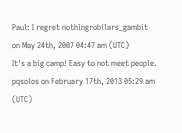Paul: I regret nothingrobilars_gambit on May 24th, 2007 04:47 am (UTC)
It's a big camp! Easy to not meet people.
pqsolos on February 17th, 2013 05:29 am (UTC)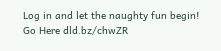Log in and let the naughty fun begin! Go Here dld.bz/chwZR